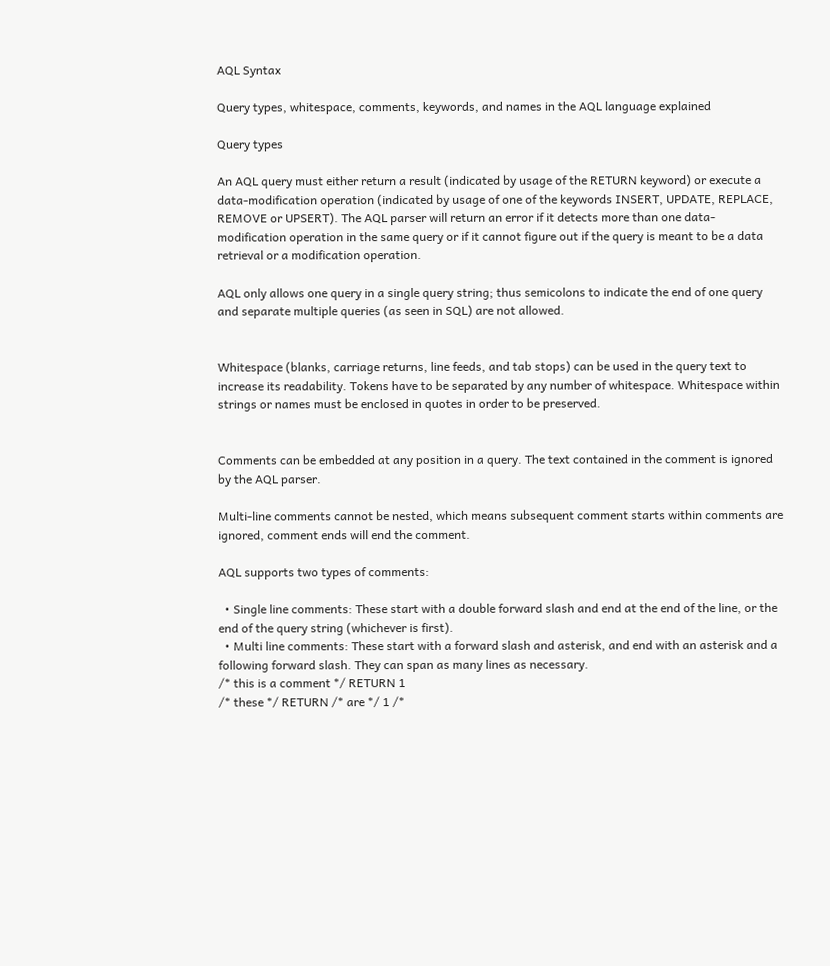AQL Syntax

Query types, whitespace, comments, keywords, and names in the AQL language explained

Query types

An AQL query must either return a result (indicated by usage of the RETURN keyword) or execute a data-modification operation (indicated by usage of one of the keywords INSERT, UPDATE, REPLACE, REMOVE or UPSERT). The AQL parser will return an error if it detects more than one data-modification operation in the same query or if it cannot figure out if the query is meant to be a data retrieval or a modification operation.

AQL only allows one query in a single query string; thus semicolons to indicate the end of one query and separate multiple queries (as seen in SQL) are not allowed.


Whitespace (blanks, carriage returns, line feeds, and tab stops) can be used in the query text to increase its readability. Tokens have to be separated by any number of whitespace. Whitespace within strings or names must be enclosed in quotes in order to be preserved.


Comments can be embedded at any position in a query. The text contained in the comment is ignored by the AQL parser.

Multi-line comments cannot be nested, which means subsequent comment starts within comments are ignored, comment ends will end the comment.

AQL supports two types of comments:

  • Single line comments: These start with a double forward slash and end at the end of the line, or the end of the query string (whichever is first).
  • Multi line comments: These start with a forward slash and asterisk, and end with an asterisk and a following forward slash. They can span as many lines as necessary.
/* this is a comment */ RETURN 1
/* these */ RETURN /* are */ 1 /*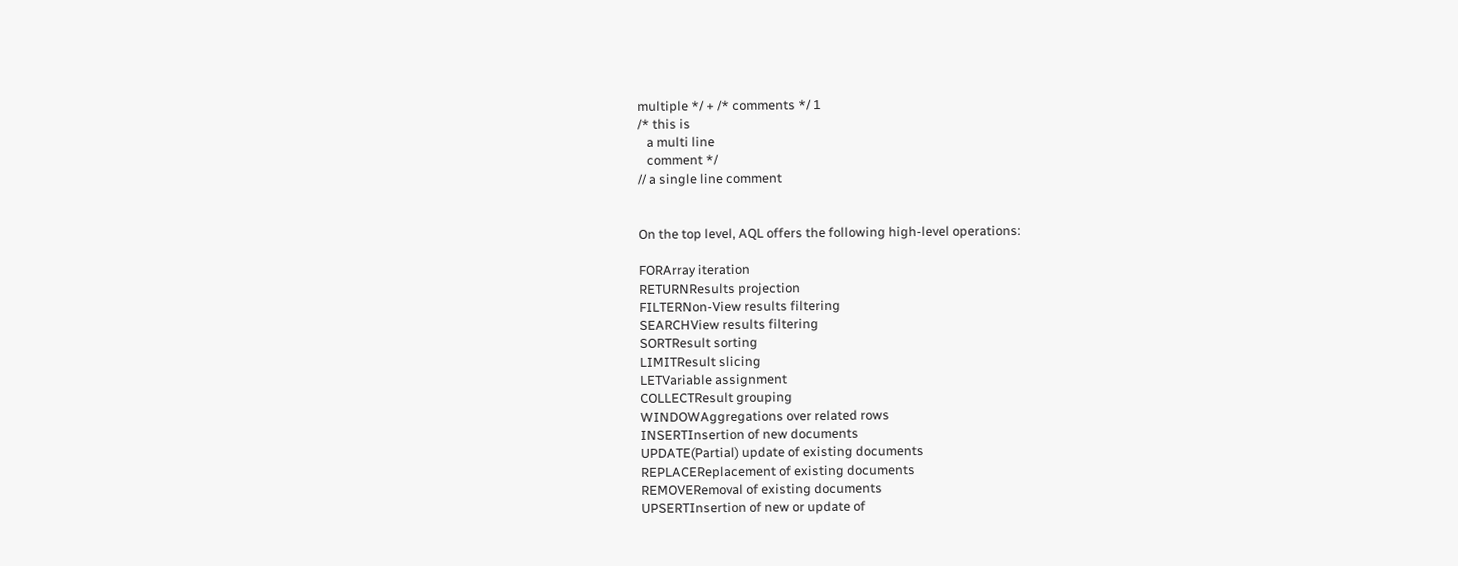multiple */ + /* comments */ 1
/* this is
   a multi line
   comment */
// a single line comment


On the top level, AQL offers the following high-level operations:

FORArray iteration
RETURNResults projection
FILTERNon-View results filtering
SEARCHView results filtering
SORTResult sorting
LIMITResult slicing
LETVariable assignment
COLLECTResult grouping
WINDOWAggregations over related rows
INSERTInsertion of new documents
UPDATE(Partial) update of existing documents
REPLACEReplacement of existing documents
REMOVERemoval of existing documents
UPSERTInsertion of new or update of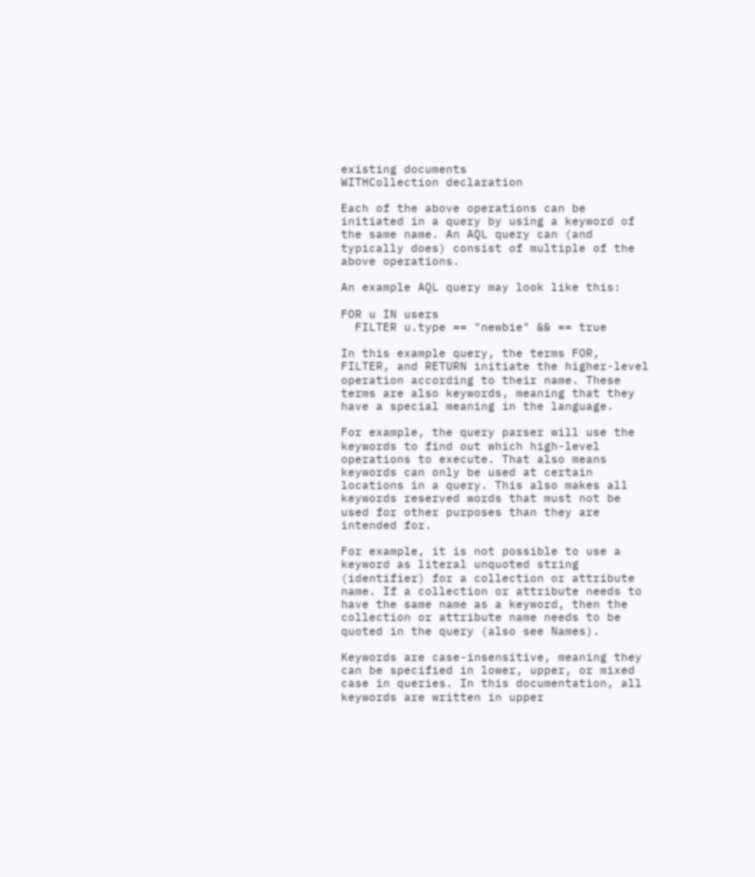existing documents
WITHCollection declaration

Each of the above operations can be initiated in a query by using a keyword of the same name. An AQL query can (and typically does) consist of multiple of the above operations.

An example AQL query may look like this:

FOR u IN users
  FILTER u.type == "newbie" && == true

In this example query, the terms FOR, FILTER, and RETURN initiate the higher-level operation according to their name. These terms are also keywords, meaning that they have a special meaning in the language.

For example, the query parser will use the keywords to find out which high-level operations to execute. That also means keywords can only be used at certain locations in a query. This also makes all keywords reserved words that must not be used for other purposes than they are intended for.

For example, it is not possible to use a keyword as literal unquoted string (identifier) for a collection or attribute name. If a collection or attribute needs to have the same name as a keyword, then the collection or attribute name needs to be quoted in the query (also see Names).

Keywords are case-insensitive, meaning they can be specified in lower, upper, or mixed case in queries. In this documentation, all keywords are written in upper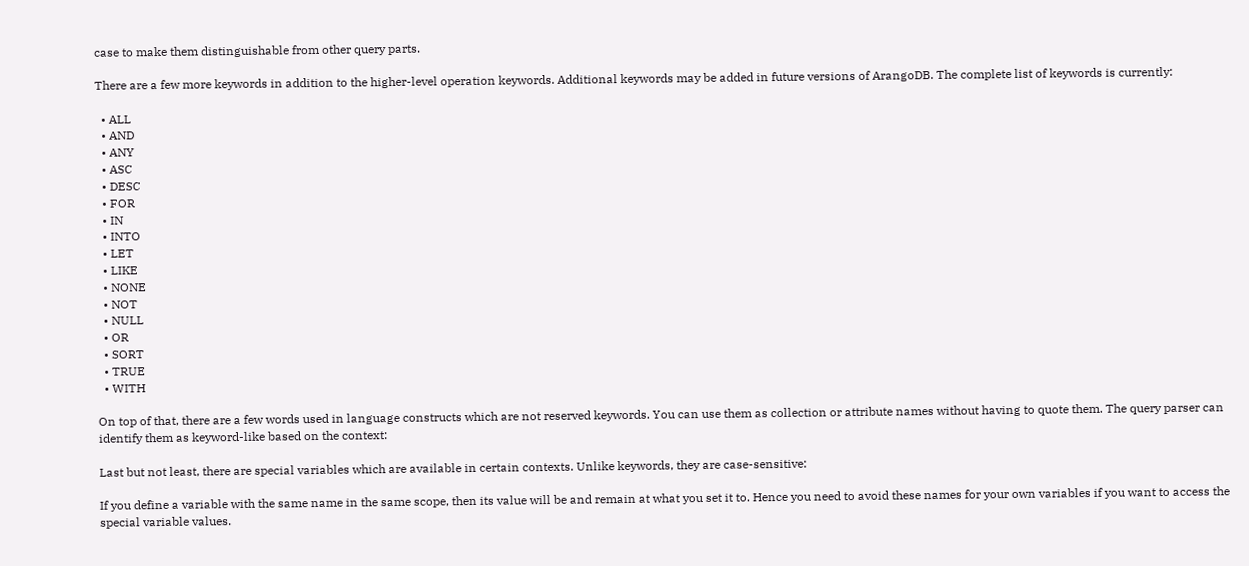case to make them distinguishable from other query parts.

There are a few more keywords in addition to the higher-level operation keywords. Additional keywords may be added in future versions of ArangoDB. The complete list of keywords is currently:

  • ALL
  • AND
  • ANY
  • ASC
  • DESC
  • FOR
  • IN
  • INTO
  • LET
  • LIKE
  • NONE
  • NOT
  • NULL
  • OR
  • SORT
  • TRUE
  • WITH

On top of that, there are a few words used in language constructs which are not reserved keywords. You can use them as collection or attribute names without having to quote them. The query parser can identify them as keyword-like based on the context:

Last but not least, there are special variables which are available in certain contexts. Unlike keywords, they are case-sensitive:

If you define a variable with the same name in the same scope, then its value will be and remain at what you set it to. Hence you need to avoid these names for your own variables if you want to access the special variable values.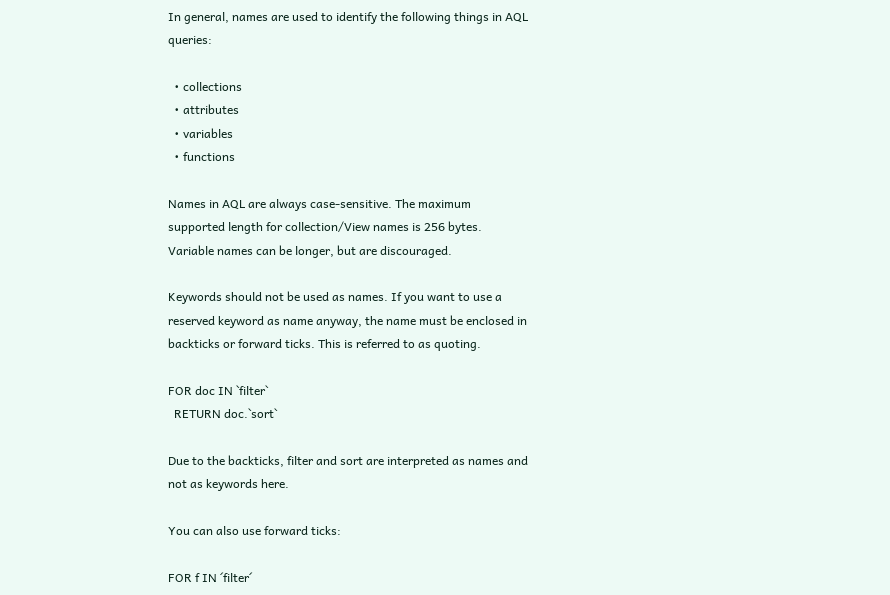In general, names are used to identify the following things in AQL queries:

  • collections
  • attributes
  • variables
  • functions

Names in AQL are always case-sensitive. The maximum supported length for collection/View names is 256 bytes. Variable names can be longer, but are discouraged.

Keywords should not be used as names. If you want to use a reserved keyword as name anyway, the name must be enclosed in backticks or forward ticks. This is referred to as quoting.

FOR doc IN `filter`
  RETURN doc.`sort`

Due to the backticks, filter and sort are interpreted as names and not as keywords here.

You can also use forward ticks:

FOR f IN ´filter´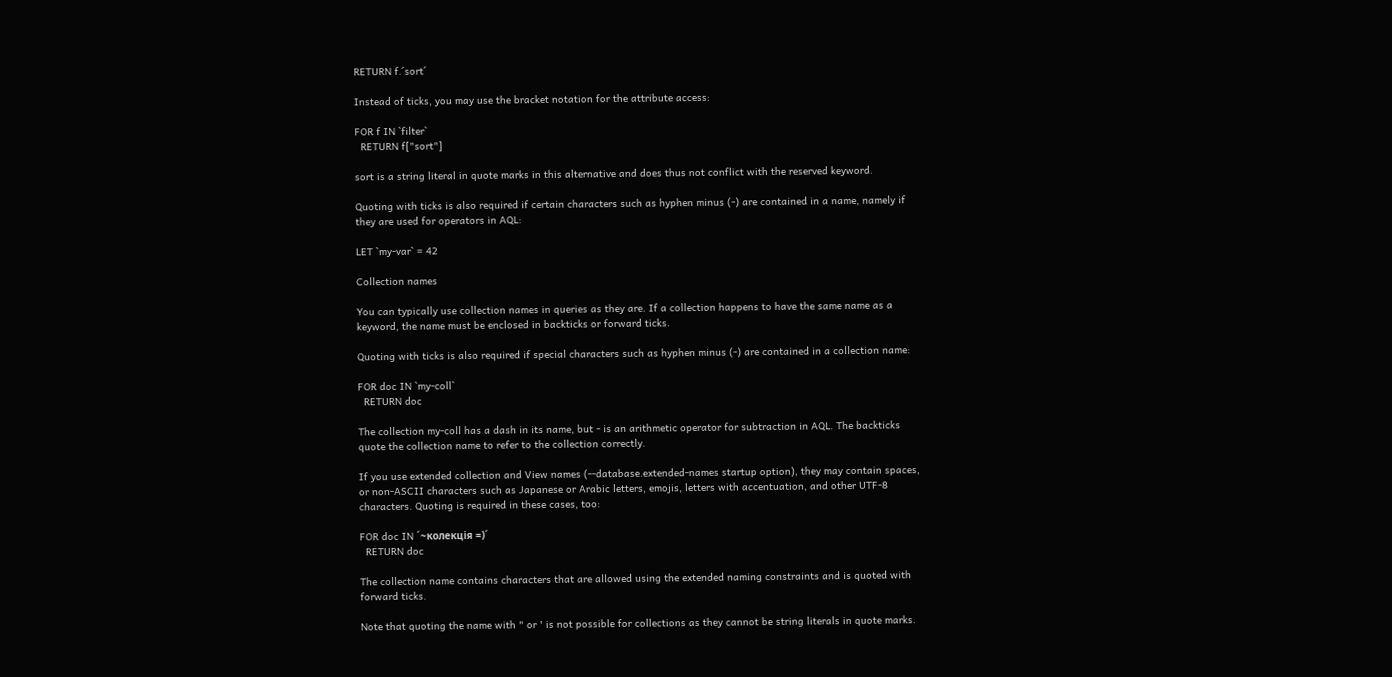RETURN f.´sort´

Instead of ticks, you may use the bracket notation for the attribute access:

FOR f IN `filter`
  RETURN f["sort"]

sort is a string literal in quote marks in this alternative and does thus not conflict with the reserved keyword.

Quoting with ticks is also required if certain characters such as hyphen minus (-) are contained in a name, namely if they are used for operators in AQL:

LET `my-var` = 42

Collection names

You can typically use collection names in queries as they are. If a collection happens to have the same name as a keyword, the name must be enclosed in backticks or forward ticks.

Quoting with ticks is also required if special characters such as hyphen minus (-) are contained in a collection name:

FOR doc IN `my-coll`
  RETURN doc

The collection my-coll has a dash in its name, but - is an arithmetic operator for subtraction in AQL. The backticks quote the collection name to refer to the collection correctly.

If you use extended collection and View names (--database.extended-names startup option), they may contain spaces, or non-ASCII characters such as Japanese or Arabic letters, emojis, letters with accentuation, and other UTF-8 characters. Quoting is required in these cases, too:

FOR doc IN ´~колекція =)´
  RETURN doc

The collection name contains characters that are allowed using the extended naming constraints and is quoted with forward ticks.

Note that quoting the name with " or ' is not possible for collections as they cannot be string literals in quote marks.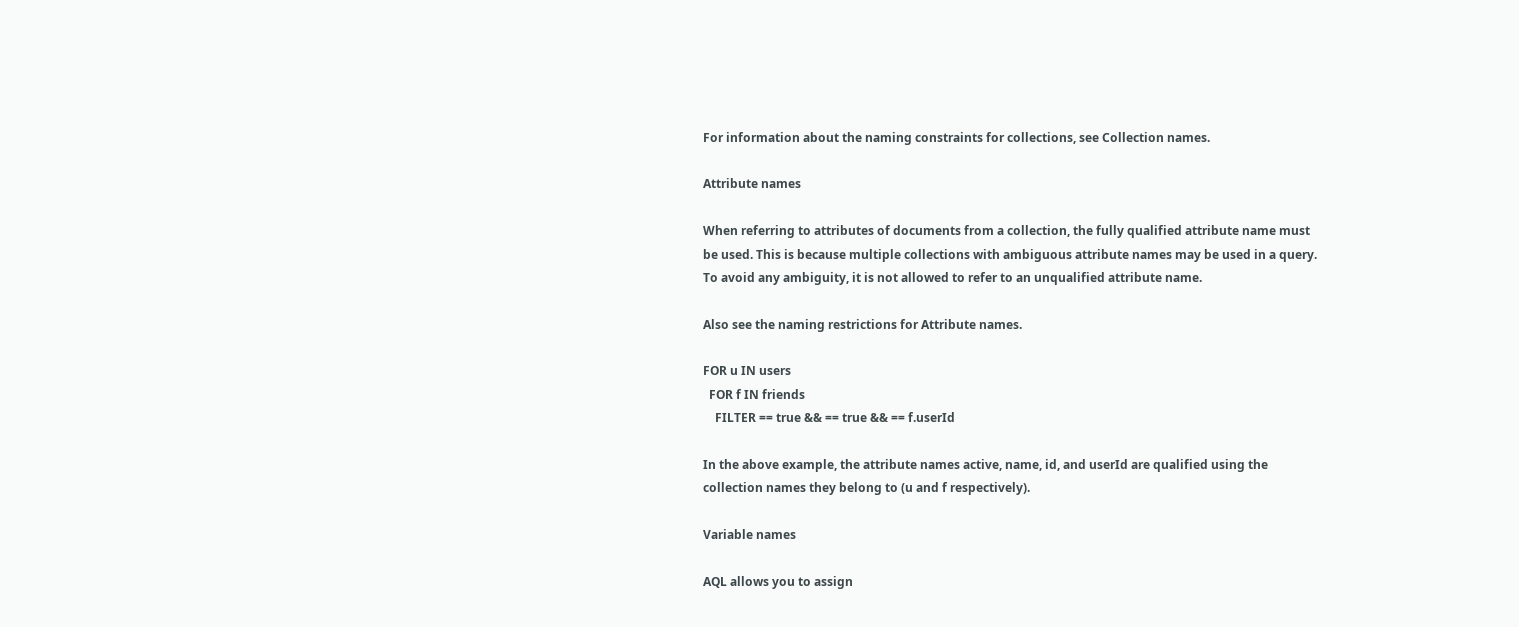For information about the naming constraints for collections, see Collection names.

Attribute names

When referring to attributes of documents from a collection, the fully qualified attribute name must be used. This is because multiple collections with ambiguous attribute names may be used in a query. To avoid any ambiguity, it is not allowed to refer to an unqualified attribute name.

Also see the naming restrictions for Attribute names.

FOR u IN users
  FOR f IN friends
    FILTER == true && == true && == f.userId

In the above example, the attribute names active, name, id, and userId are qualified using the collection names they belong to (u and f respectively).

Variable names

AQL allows you to assign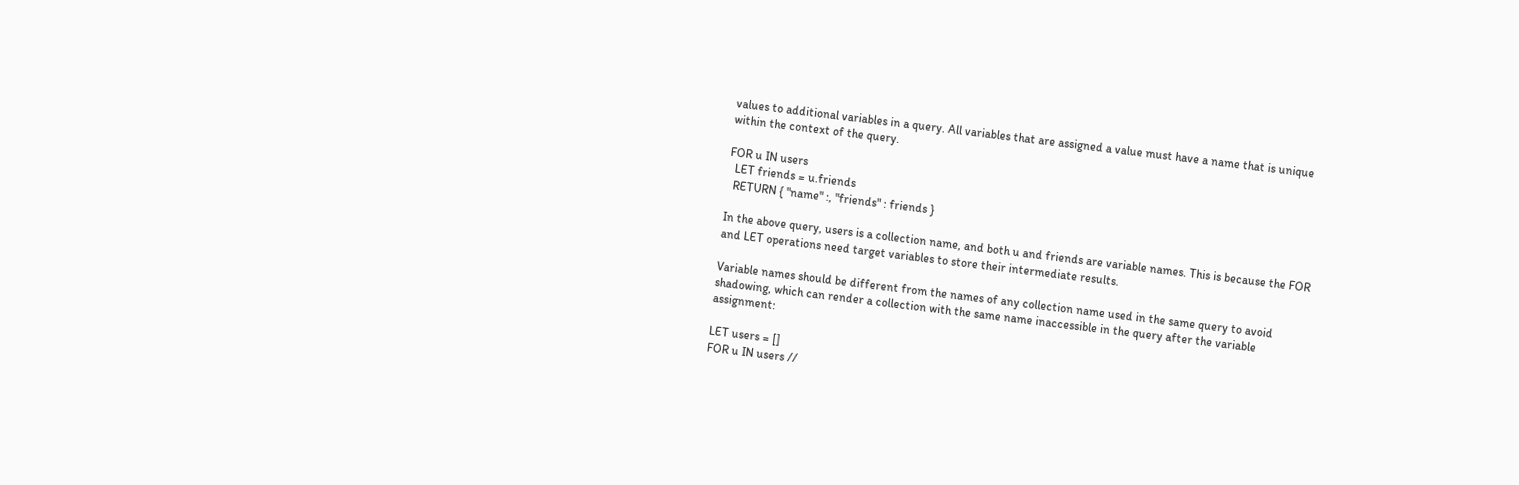values to additional variables in a query. All variables that are assigned a value must have a name that is unique within the context of the query.

FOR u IN users
  LET friends = u.friends
  RETURN { "name" :, "friends" : friends }

In the above query, users is a collection name, and both u and friends are variable names. This is because the FOR and LET operations need target variables to store their intermediate results.

Variable names should be different from the names of any collection name used in the same query to avoid shadowing, which can render a collection with the same name inaccessible in the query after the variable assignment:

LET users = []
FOR u IN users //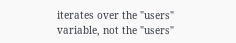iterates over the "users" variable, not the "users"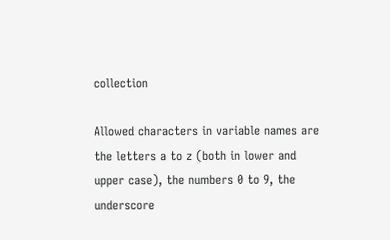collection

Allowed characters in variable names are the letters a to z (both in lower and upper case), the numbers 0 to 9, the underscore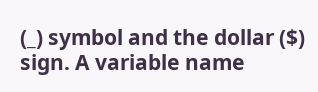(_) symbol and the dollar ($) sign. A variable name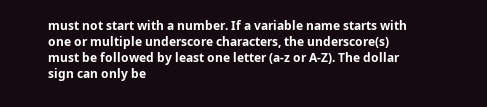must not start with a number. If a variable name starts with one or multiple underscore characters, the underscore(s) must be followed by least one letter (a-z or A-Z). The dollar sign can only be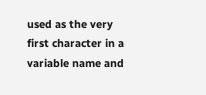used as the very first character in a variable name and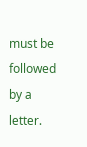must be followed by a letter.